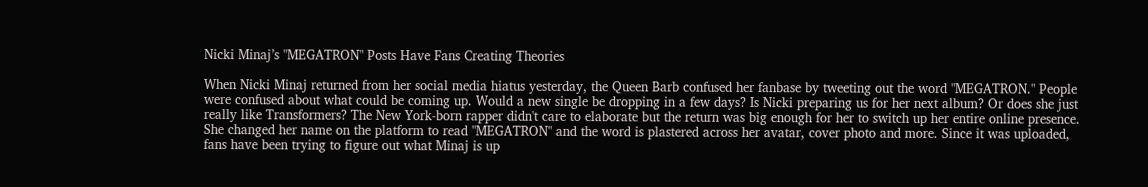Nicki Minaj’s "MEGATRON" Posts Have Fans Creating Theories

When Nicki Minaj returned from her social media hiatus yesterday, the Queen Barb confused her fanbase by tweeting out the word "MEGATRON." People were confused about what could be coming up. Would a new single be dropping in a few days? Is Nicki preparing us for her next album? Or does she just really like Transformers? The New York-born rapper didn't care to elaborate but the return was big enough for her to switch up her entire online presence. She changed her name on the platform to read "MEGATRON" and the word is plastered across her avatar, cover photo and more. Since it was uploaded, fans have been trying to figure out what Minaj is up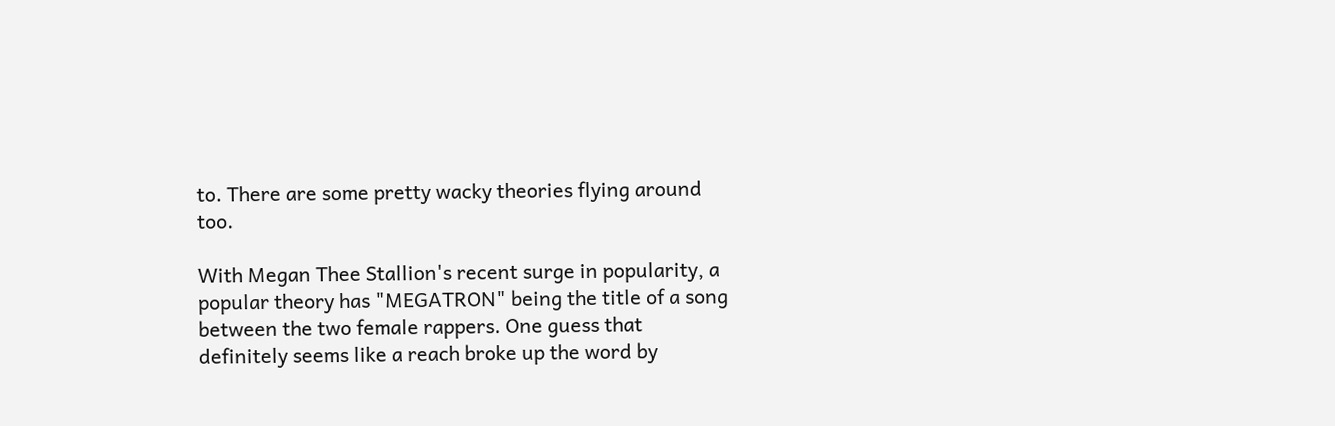to. There are some pretty wacky theories flying around too.

With Megan Thee Stallion's recent surge in popularity, a popular theory has "MEGATRON" being the title of a song between the two female rappers. One guess that definitely seems like a reach broke up the word by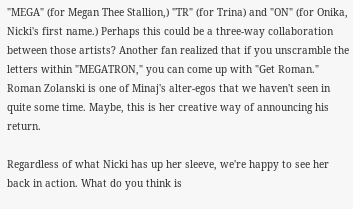"MEGA" (for Megan Thee Stallion,) "TR" (for Trina) and "ON" (for Onika, Nicki's first name.) Perhaps this could be a three-way collaboration between those artists? Another fan realized that if you unscramble the letters within "MEGATRON," you can come up with "Get Roman." Roman Zolanski is one of Minaj's alter-egos that we haven't seen in quite some time. Maybe, this is her creative way of announcing his return.

Regardless of what Nicki has up her sleeve, we're happy to see her back in action. What do you think is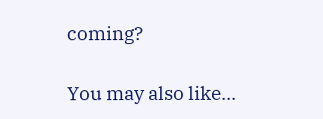coming?

You may also like...